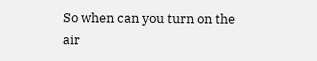So when can you turn on the air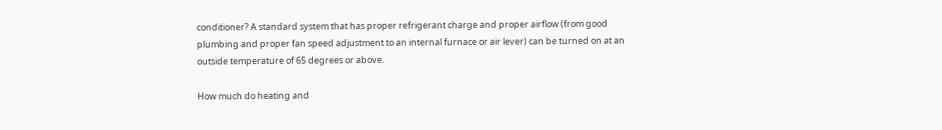conditioner? A standard system that has proper refrigerant charge and proper airflow (from good plumbing and proper fan speed adjustment to an internal furnace or air lever) can be turned on at an outside temperature of 65 degrees or above.

How much do heating and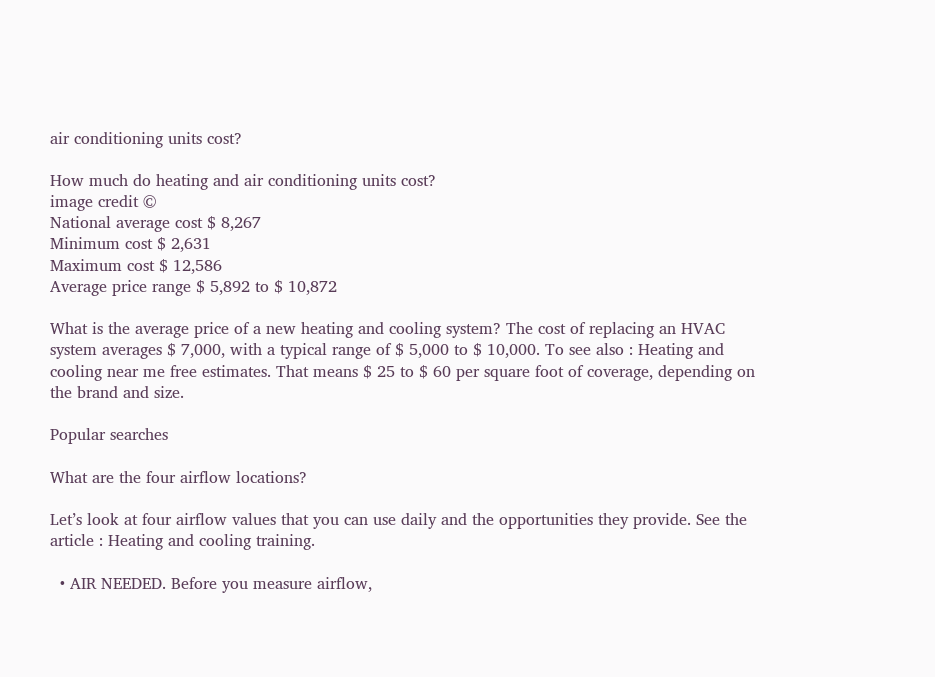air conditioning units cost?

How much do heating and air conditioning units cost?
image credit ©
National average cost $ 8,267
Minimum cost $ 2,631
Maximum cost $ 12,586
Average price range $ 5,892 to $ 10,872

What is the average price of a new heating and cooling system? The cost of replacing an HVAC system averages $ 7,000, with a typical range of $ 5,000 to $ 10,000. To see also : Heating and cooling near me free estimates. That means $ 25 to $ 60 per square foot of coverage, depending on the brand and size.

Popular searches

What are the four airflow locations?

Let’s look at four airflow values that you can use daily and the opportunities they provide. See the article : Heating and cooling training.

  • AIR NEEDED. Before you measure airflow,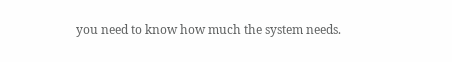you need to know how much the system needs.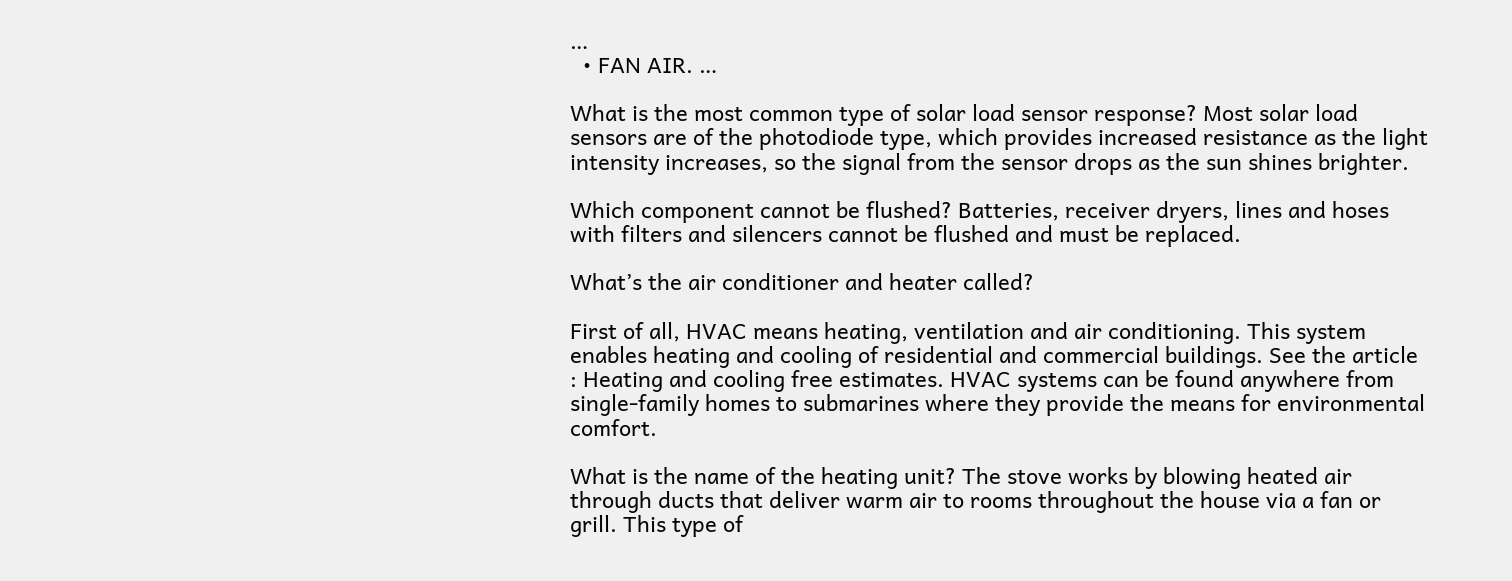…
  • FAN AIR. …

What is the most common type of solar load sensor response? Most solar load sensors are of the photodiode type, which provides increased resistance as the light intensity increases, so the signal from the sensor drops as the sun shines brighter.

Which component cannot be flushed? Batteries, receiver dryers, lines and hoses with filters and silencers cannot be flushed and must be replaced.

What’s the air conditioner and heater called?

First of all, HVAC means heating, ventilation and air conditioning. This system enables heating and cooling of residential and commercial buildings. See the article : Heating and cooling free estimates. HVAC systems can be found anywhere from single-family homes to submarines where they provide the means for environmental comfort.

What is the name of the heating unit? The stove works by blowing heated air through ducts that deliver warm air to rooms throughout the house via a fan or grill. This type of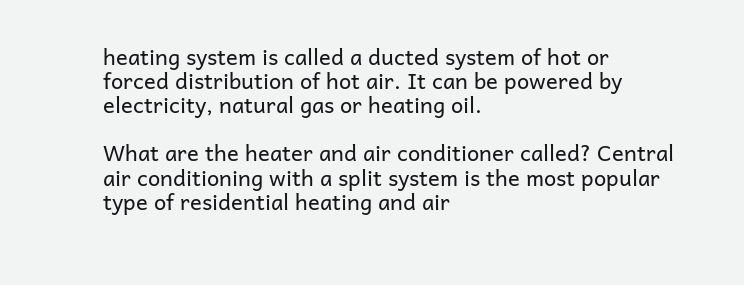heating system is called a ducted system of hot or forced distribution of hot air. It can be powered by electricity, natural gas or heating oil.

What are the heater and air conditioner called? Central air conditioning with a split system is the most popular type of residential heating and air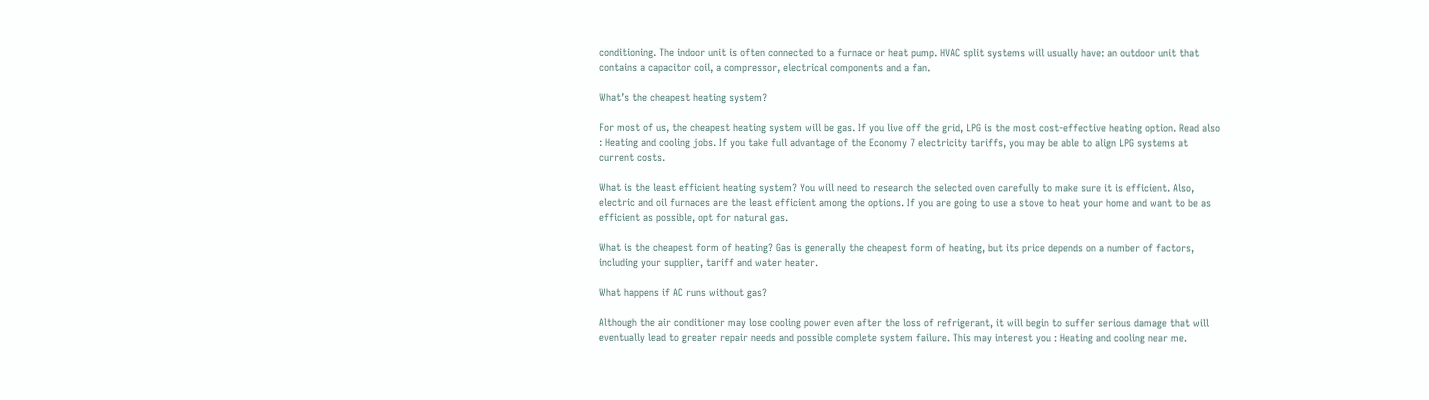conditioning. The indoor unit is often connected to a furnace or heat pump. HVAC split systems will usually have: an outdoor unit that contains a capacitor coil, a compressor, electrical components and a fan.

What’s the cheapest heating system?

For most of us, the cheapest heating system will be gas. If you live off the grid, LPG is the most cost-effective heating option. Read also : Heating and cooling jobs. If you take full advantage of the Economy 7 electricity tariffs, you may be able to align LPG systems at current costs.

What is the least efficient heating system? You will need to research the selected oven carefully to make sure it is efficient. Also, electric and oil furnaces are the least efficient among the options. If you are going to use a stove to heat your home and want to be as efficient as possible, opt for natural gas.

What is the cheapest form of heating? Gas is generally the cheapest form of heating, but its price depends on a number of factors, including your supplier, tariff and water heater.

What happens if AC runs without gas?

Although the air conditioner may lose cooling power even after the loss of refrigerant, it will begin to suffer serious damage that will eventually lead to greater repair needs and possible complete system failure. This may interest you : Heating and cooling near me.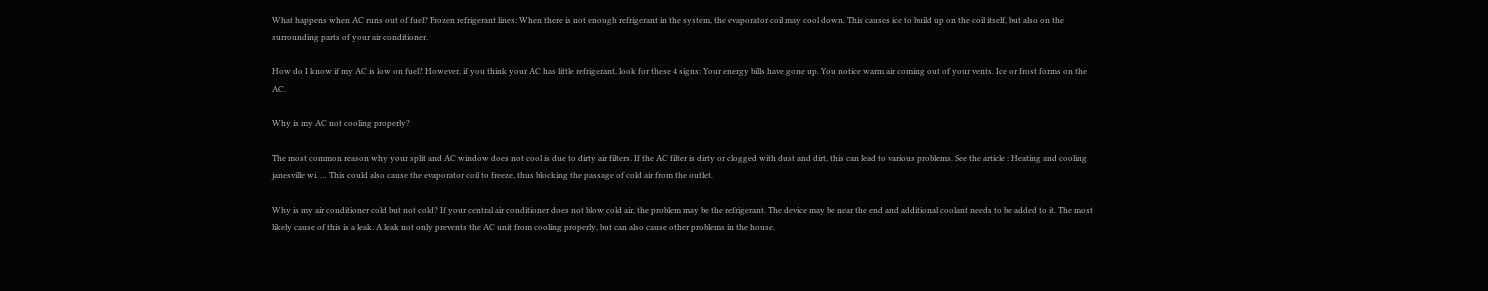What happens when AC runs out of fuel? Frozen refrigerant lines: When there is not enough refrigerant in the system, the evaporator coil may cool down. This causes ice to build up on the coil itself, but also on the surrounding parts of your air conditioner.

How do I know if my AC is low on fuel? However, if you think your AC has little refrigerant, look for these 4 signs: Your energy bills have gone up. You notice warm air coming out of your vents. Ice or frost forms on the AC.

Why is my AC not cooling properly?

The most common reason why your split and AC window does not cool is due to dirty air filters. If the AC filter is dirty or clogged with dust and dirt, this can lead to various problems. See the article : Heating and cooling janesville wi. … This could also cause the evaporator coil to freeze, thus blocking the passage of cold air from the outlet.

Why is my air conditioner cold but not cold? If your central air conditioner does not blow cold air, the problem may be the refrigerant. The device may be near the end and additional coolant needs to be added to it. The most likely cause of this is a leak. A leak not only prevents the AC unit from cooling properly, but can also cause other problems in the house.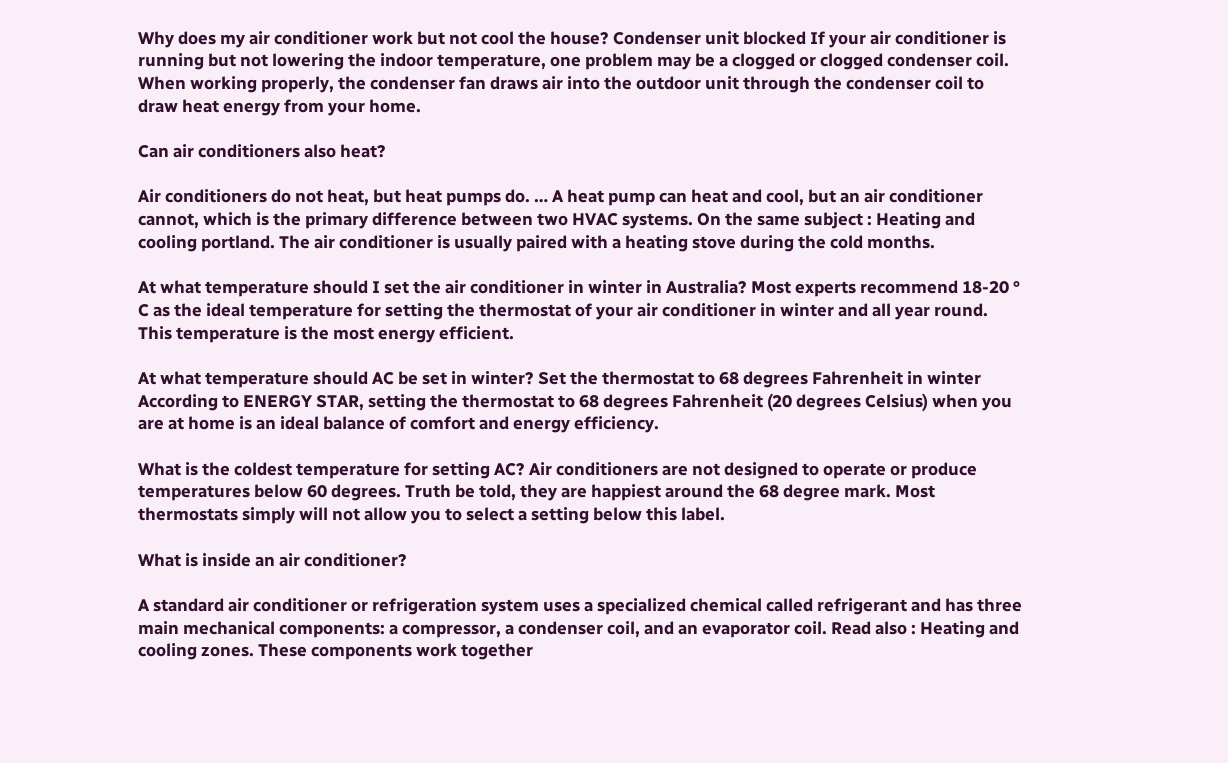Why does my air conditioner work but not cool the house? Condenser unit blocked If your air conditioner is running but not lowering the indoor temperature, one problem may be a clogged or clogged condenser coil. When working properly, the condenser fan draws air into the outdoor unit through the condenser coil to draw heat energy from your home.

Can air conditioners also heat?

Air conditioners do not heat, but heat pumps do. … A heat pump can heat and cool, but an air conditioner cannot, which is the primary difference between two HVAC systems. On the same subject : Heating and cooling portland. The air conditioner is usually paired with a heating stove during the cold months.

At what temperature should I set the air conditioner in winter in Australia? Most experts recommend 18-20 ° C as the ideal temperature for setting the thermostat of your air conditioner in winter and all year round. This temperature is the most energy efficient.

At what temperature should AC be set in winter? Set the thermostat to 68 degrees Fahrenheit in winter According to ENERGY STAR, setting the thermostat to 68 degrees Fahrenheit (20 degrees Celsius) when you are at home is an ideal balance of comfort and energy efficiency.

What is the coldest temperature for setting AC? Air conditioners are not designed to operate or produce temperatures below 60 degrees. Truth be told, they are happiest around the 68 degree mark. Most thermostats simply will not allow you to select a setting below this label.

What is inside an air conditioner?

A standard air conditioner or refrigeration system uses a specialized chemical called refrigerant and has three main mechanical components: a compressor, a condenser coil, and an evaporator coil. Read also : Heating and cooling zones. These components work together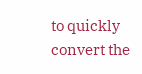to quickly convert the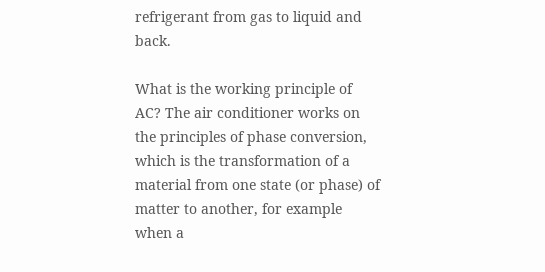refrigerant from gas to liquid and back.

What is the working principle of AC? The air conditioner works on the principles of phase conversion, which is the transformation of a material from one state (or phase) of matter to another, for example when a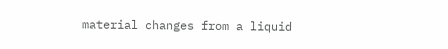material changes from a liquid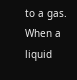to a gas. When a liquid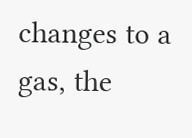changes to a gas, the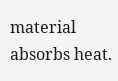material absorbs heat.